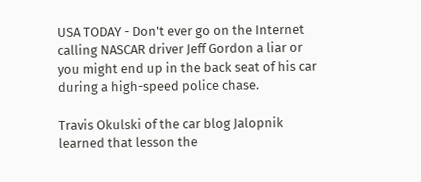USA TODAY - Don't ever go on the Internet calling NASCAR driver Jeff Gordon a liar or you might end up in the back seat of his car during a high-speed police chase.

Travis Okulski of the car blog Jalopnik learned that lesson the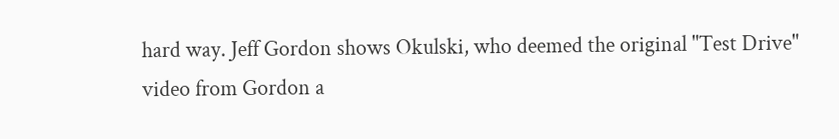hard way. Jeff Gordon shows Okulski, who deemed the original "Test Drive" video from Gordon a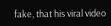fake, that his viral video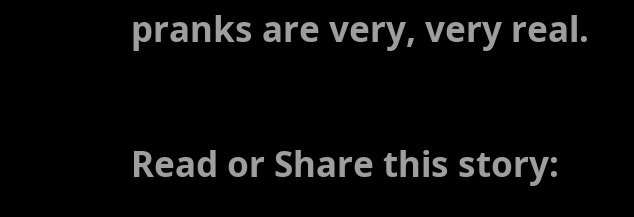pranks are very, very real.

Read or Share this story: